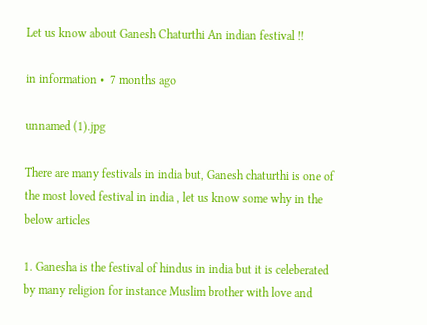Let us know about Ganesh Chaturthi An indian festival !!

in information •  7 months ago

unnamed (1).jpg

There are many festivals in india but, Ganesh chaturthi is one of the most loved festival in india , let us know some why in the below articles

1. Ganesha is the festival of hindus in india but it is celeberated by many religion for instance Muslim brother with love and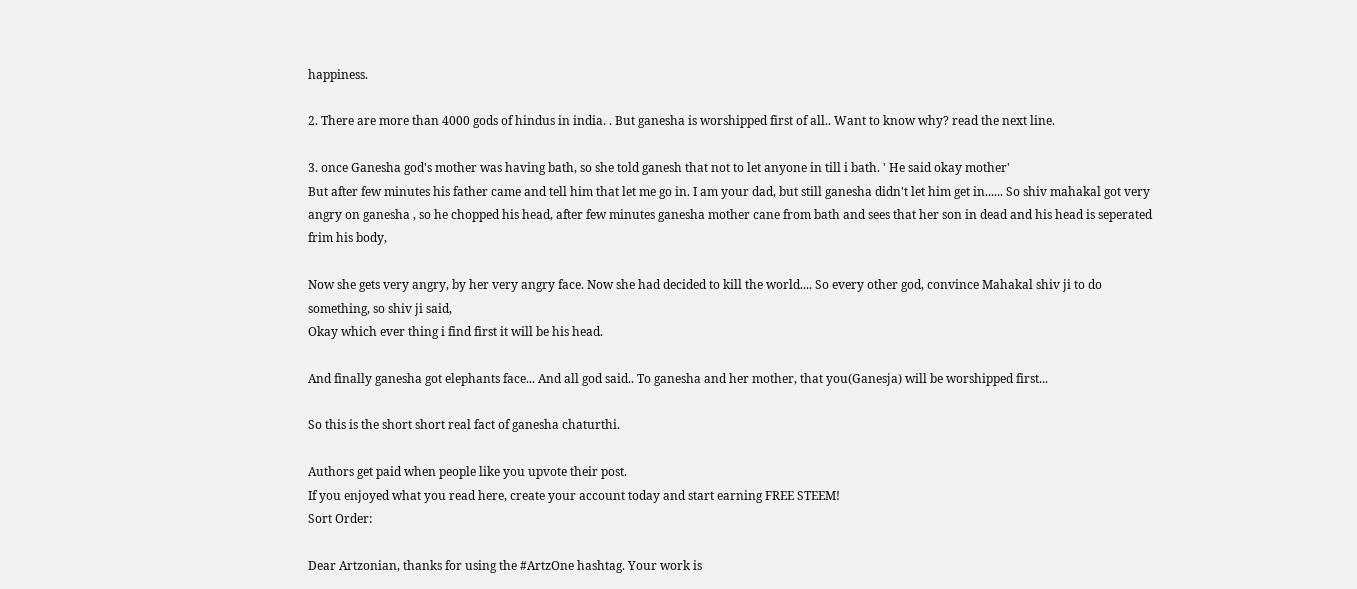happiness.

2. There are more than 4000 gods of hindus in india. . But ganesha is worshipped first of all.. Want to know why? read the next line.

3. once Ganesha god's mother was having bath, so she told ganesh that not to let anyone in till i bath. ' He said okay mother'
But after few minutes his father came and tell him that let me go in. I am your dad, but still ganesha didn't let him get in...... So shiv mahakal got very angry on ganesha , so he chopped his head, after few minutes ganesha mother cane from bath and sees that her son in dead and his head is seperated frim his body,

Now she gets very angry, by her very angry face. Now she had decided to kill the world.... So every other god, convince Mahakal shiv ji to do something, so shiv ji said,
Okay which ever thing i find first it will be his head.

And finally ganesha got elephants face... And all god said.. To ganesha and her mother, that you(Ganesja) will be worshipped first...

So this is the short short real fact of ganesha chaturthi.

Authors get paid when people like you upvote their post.
If you enjoyed what you read here, create your account today and start earning FREE STEEM!
Sort Order:

Dear Artzonian, thanks for using the #ArtzOne hashtag. Your work is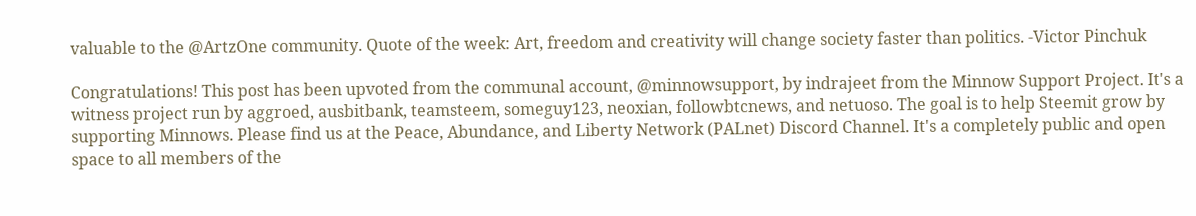valuable to the @ArtzOne community. Quote of the week: Art, freedom and creativity will change society faster than politics. -Victor Pinchuk

Congratulations! This post has been upvoted from the communal account, @minnowsupport, by indrajeet from the Minnow Support Project. It's a witness project run by aggroed, ausbitbank, teamsteem, someguy123, neoxian, followbtcnews, and netuoso. The goal is to help Steemit grow by supporting Minnows. Please find us at the Peace, Abundance, and Liberty Network (PALnet) Discord Channel. It's a completely public and open space to all members of the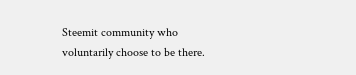Steemit community who voluntarily choose to be there.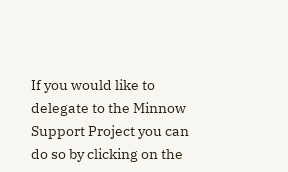If you would like to delegate to the Minnow Support Project you can do so by clicking on the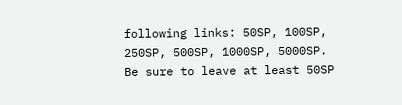following links: 50SP, 100SP, 250SP, 500SP, 1000SP, 5000SP.
Be sure to leave at least 50SP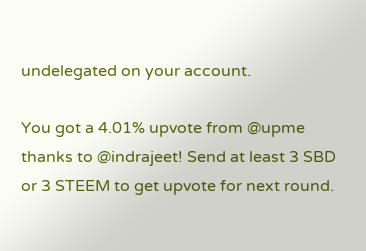undelegated on your account.

You got a 4.01% upvote from @upme thanks to @indrajeet! Send at least 3 SBD or 3 STEEM to get upvote for next round.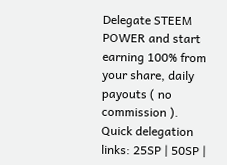Delegate STEEM POWER and start earning 100% from your share, daily payouts ( no commission ).
Quick delegation links: 25SP | 50SP |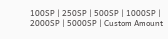100SP | 250SP | 500SP | 1000SP | 2000SP | 5000SP | Custom Amount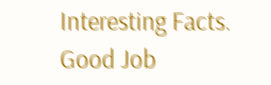Interesting Facts. Good Job